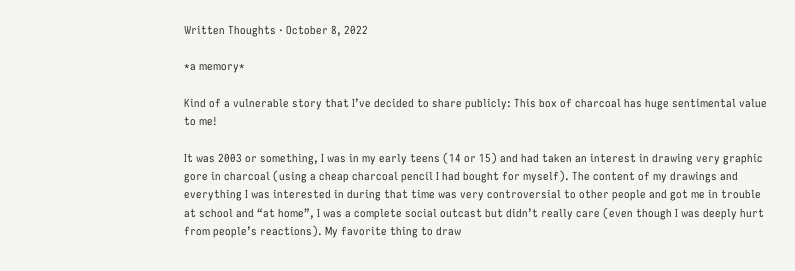Written Thoughts · October 8, 2022

*a memory*

Kind of a vulnerable story that I’ve decided to share publicly: This box of charcoal has huge sentimental value to me!

It was 2003 or something, I was in my early teens (14 or 15) and had taken an interest in drawing very graphic gore in charcoal (using a cheap charcoal pencil I had bought for myself). The content of my drawings and everything I was interested in during that time was very controversial to other people and got me in trouble at school and “at home”, I was a complete social outcast but didn’t really care (even though I was deeply hurt from people’s reactions). My favorite thing to draw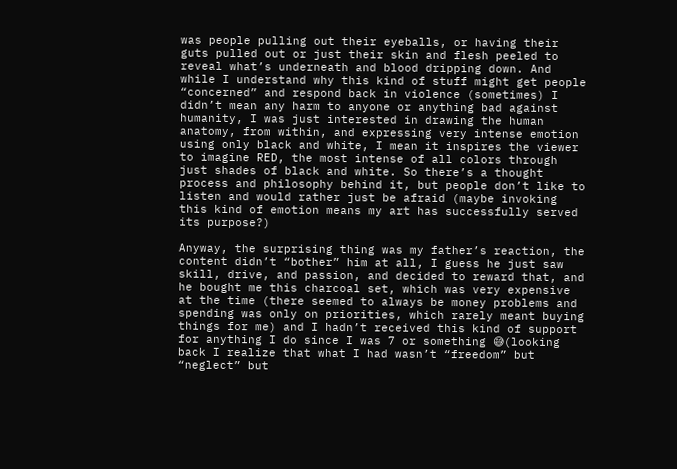was people pulling out their eyeballs, or having their guts pulled out or just their skin and flesh peeled to reveal what’s underneath and blood dripping down. And while I understand why this kind of stuff might get people “concerned” and respond back in violence (sometimes) I didn’t mean any harm to anyone or anything bad against humanity, I was just interested in drawing the human anatomy, from within, and expressing very intense emotion using only black and white, I mean it inspires the viewer to imagine RED, the most intense of all colors through just shades of black and white. So there’s a thought process and philosophy behind it, but people don’t like to listen and would rather just be afraid (maybe invoking this kind of emotion means my art has successfully served its purpose?)

Anyway, the surprising thing was my father’s reaction, the content didn’t “bother” him at all, I guess he just saw skill, drive, and passion, and decided to reward that, and he bought me this charcoal set, which was very expensive at the time (there seemed to always be money problems and spending was only on priorities, which rarely meant buying things for me) and I hadn’t received this kind of support for anything I do since I was 7 or something 😅(looking back I realize that what I had wasn’t “freedom” but “neglect” but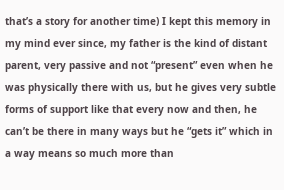that’s a story for another time) I kept this memory in my mind ever since, my father is the kind of distant parent, very passive and not “present” even when he was physically there with us, but he gives very subtle forms of support like that every now and then, he can’t be there in many ways but he “gets it” which in a way means so much more than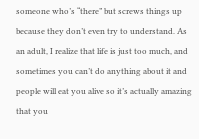someone who’s “there” but screws things up because they don’t even try to understand. As an adult, I realize that life is just too much, and sometimes you can’t do anything about it and people will eat you alive so it’s actually amazing that you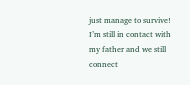just manage to survive! I’m still in contact with my father and we still connect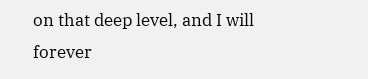on that deep level, and I will forever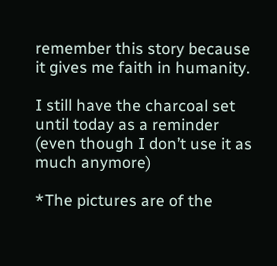remember this story because it gives me faith in humanity.

I still have the charcoal set until today as a reminder (even though I don’t use it as much anymore)

*The pictures are of the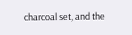charcoal set, and the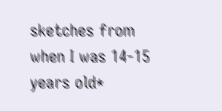sketches from when I was 14-15 years old*